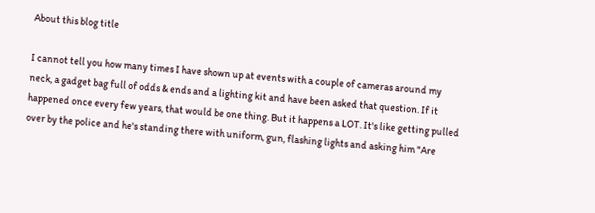About this blog title

I cannot tell you how many times I have shown up at events with a couple of cameras around my neck, a gadget bag full of odds & ends and a lighting kit and have been asked that question. If it happened once every few years, that would be one thing. But it happens a LOT. It's like getting pulled over by the police and he's standing there with uniform, gun, flashing lights and asking him "Are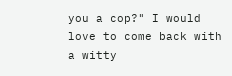you a cop?" I would love to come back with a witty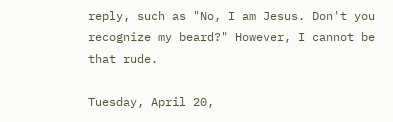reply, such as "No, I am Jesus. Don't you recognize my beard?" However, I cannot be that rude.

Tuesday, April 20,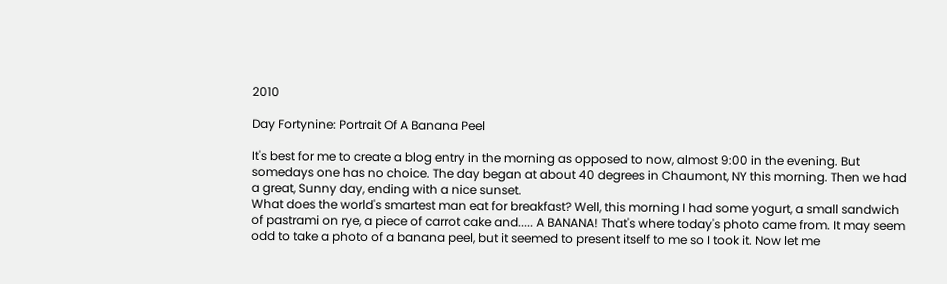2010

Day Fortynine: Portrait Of A Banana Peel

It's best for me to create a blog entry in the morning as opposed to now, almost 9:00 in the evening. But somedays one has no choice. The day began at about 40 degrees in Chaumont, NY this morning. Then we had a great, Sunny day, ending with a nice sunset.
What does the world's smartest man eat for breakfast? Well, this morning I had some yogurt, a small sandwich of pastrami on rye, a piece of carrot cake and..... A BANANA! That's where today's photo came from. It may seem odd to take a photo of a banana peel, but it seemed to present itself to me so I took it. Now let me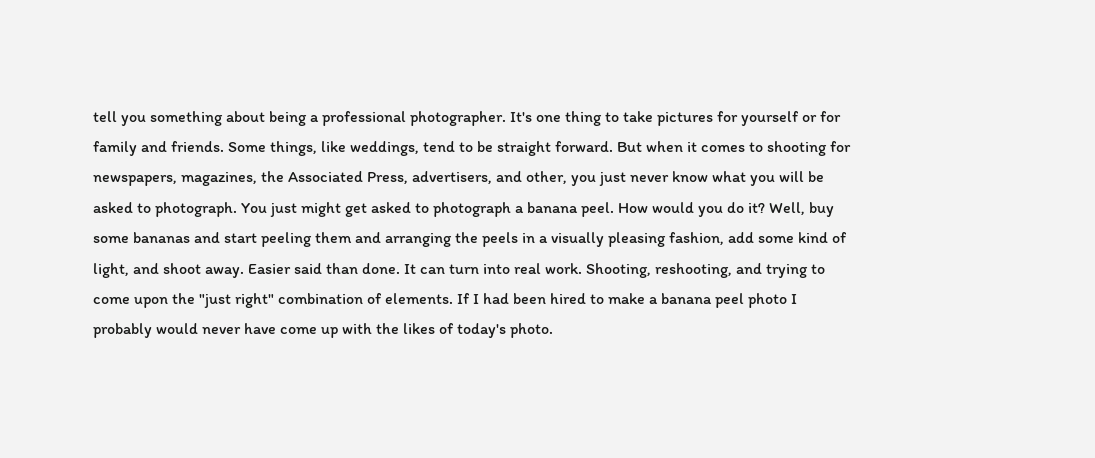tell you something about being a professional photographer. It's one thing to take pictures for yourself or for family and friends. Some things, like weddings, tend to be straight forward. But when it comes to shooting for newspapers, magazines, the Associated Press, advertisers, and other, you just never know what you will be asked to photograph. You just might get asked to photograph a banana peel. How would you do it? Well, buy some bananas and start peeling them and arranging the peels in a visually pleasing fashion, add some kind of light, and shoot away. Easier said than done. It can turn into real work. Shooting, reshooting, and trying to come upon the "just right" combination of elements. If I had been hired to make a banana peel photo I probably would never have come up with the likes of today's photo.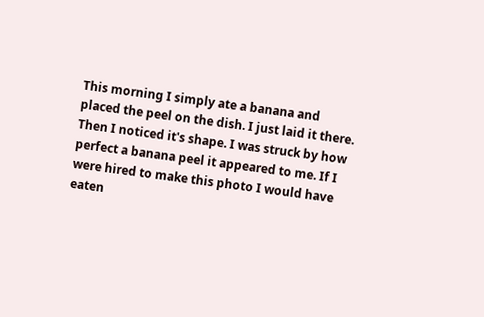This morning I simply ate a banana and placed the peel on the dish. I just laid it there. Then I noticed it's shape. I was struck by how perfect a banana peel it appeared to me. If I were hired to make this photo I would have eaten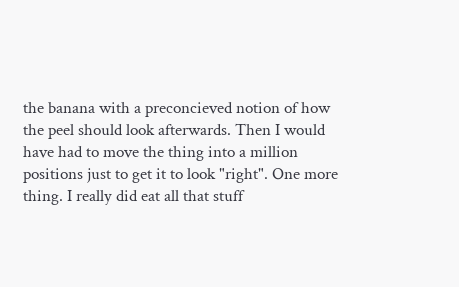the banana with a preconcieved notion of how the peel should look afterwards. Then I would have had to move the thing into a million positions just to get it to look "right". One more thing. I really did eat all that stuff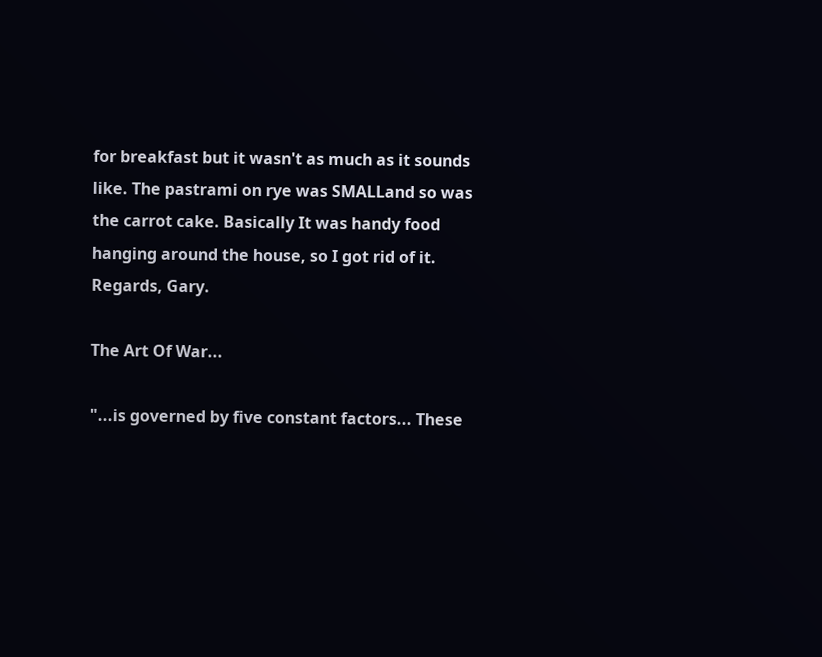for breakfast but it wasn't as much as it sounds like. The pastrami on rye was SMALLand so was the carrot cake. Basically It was handy food hanging around the house, so I got rid of it.
Regards, Gary.

The Art Of War...

"...is governed by five constant factors... These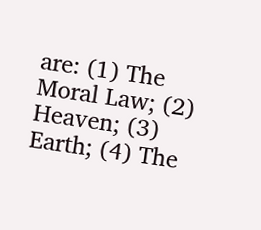are: (1) The Moral Law; (2) Heaven; (3) Earth; (4) The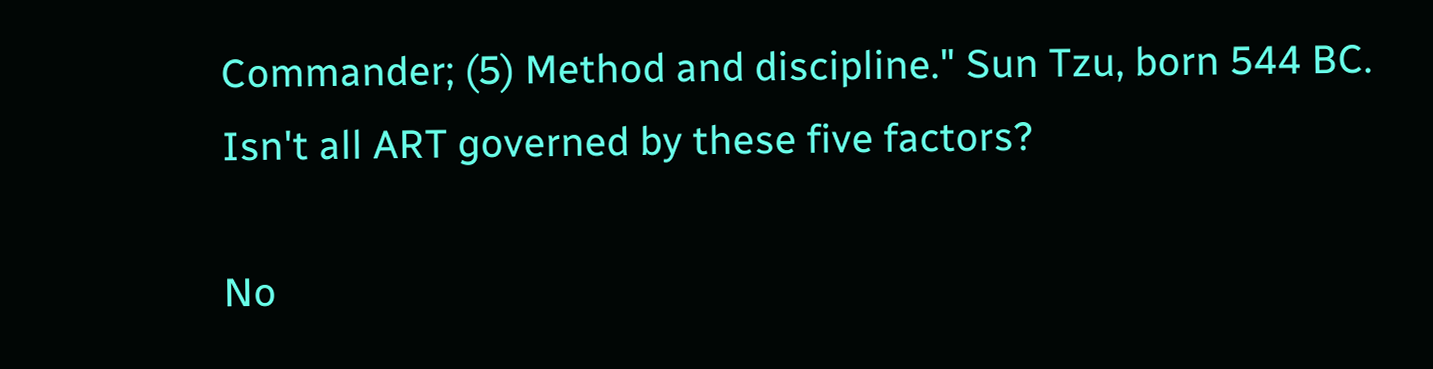Commander; (5) Method and discipline." Sun Tzu, born 544 BC.
Isn't all ART governed by these five factors?

No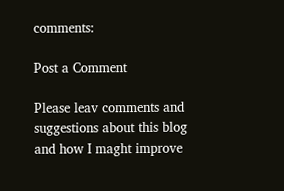comments:

Post a Comment

Please leav comments and suggestions about this blog and how I maght improve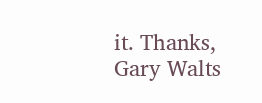it. Thanks, Gary Walts